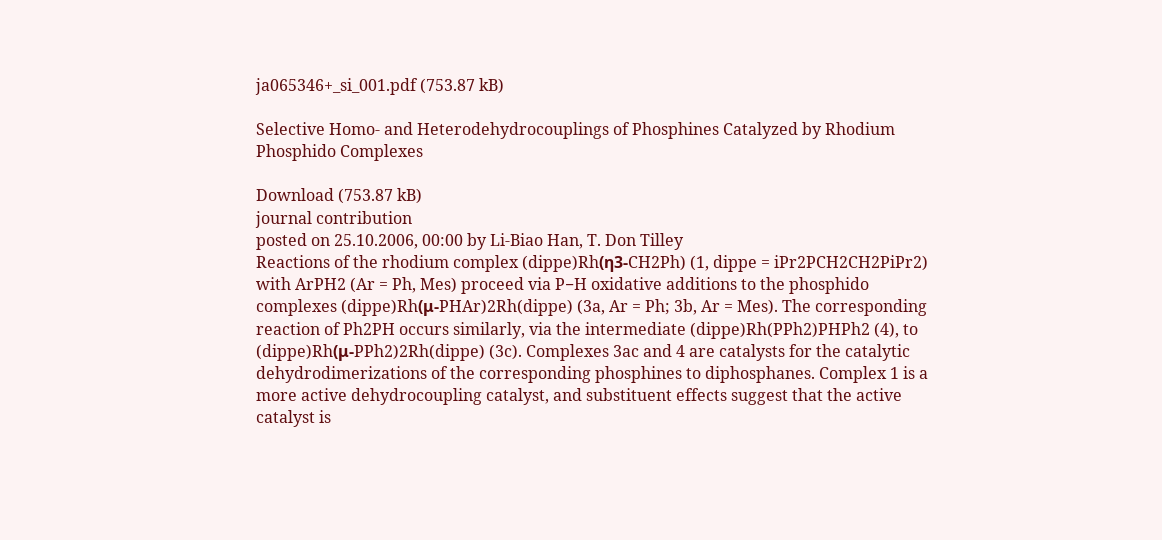ja065346+_si_001.pdf (753.87 kB)

Selective Homo- and Heterodehydrocouplings of Phosphines Catalyzed by Rhodium Phosphido Complexes

Download (753.87 kB)
journal contribution
posted on 25.10.2006, 00:00 by Li-Biao Han, T. Don Tilley
Reactions of the rhodium complex (dippe)Rh(η3-CH2Ph) (1, dippe = iPr2PCH2CH2PiPr2) with ArPH2 (Ar = Ph, Mes) proceed via P−H oxidative additions to the phosphido complexes (dippe)Rh(μ-PHAr)2Rh(dippe) (3a, Ar = Ph; 3b, Ar = Mes). The corresponding reaction of Ph2PH occurs similarly, via the intermediate (dippe)Rh(PPh2)PHPh2 (4), to (dippe)Rh(μ-PPh2)2Rh(dippe) (3c). Complexes 3ac and 4 are catalysts for the catalytic dehydrodimerizations of the corresponding phosphines to diphosphanes. Complex 1 is a more active dehydrocoupling catalyst, and substituent effects suggest that the active catalyst is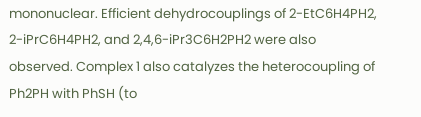mononuclear. Efficient dehydrocouplings of 2-EtC6H4PH2, 2-iPrC6H4PH2, and 2,4,6-iPr3C6H2PH2 were also observed. Complex 1 also catalyzes the heterocoupling of Ph2PH with PhSH (to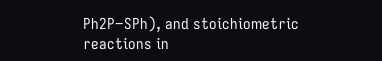Ph2P−SPh), and stoichiometric reactions in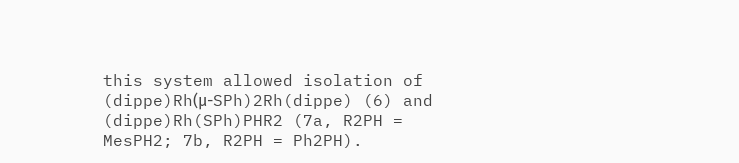this system allowed isolation of (dippe)Rh(μ-SPh)2Rh(dippe) (6) and (dippe)Rh(SPh)PHR2 (7a, R2PH = MesPH2; 7b, R2PH = Ph2PH).